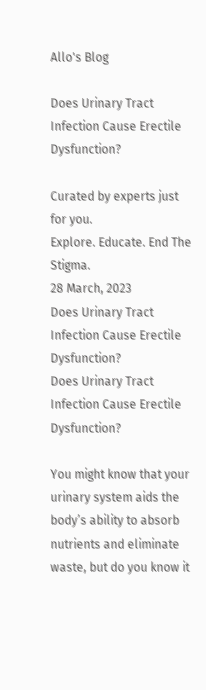Allo's Blog

Does Urinary Tract Infection Cause Erectile Dysfunction?

Curated by experts just for you.
Explore. Educate. End The Stigma.
28 March, 2023
Does Urinary Tract Infection Cause Erectile Dysfunction?
Does Urinary Tract Infection Cause Erectile Dysfunction?

You might know that your urinary system aids the body’s ability to absorb nutrients and eliminate waste, but do you know it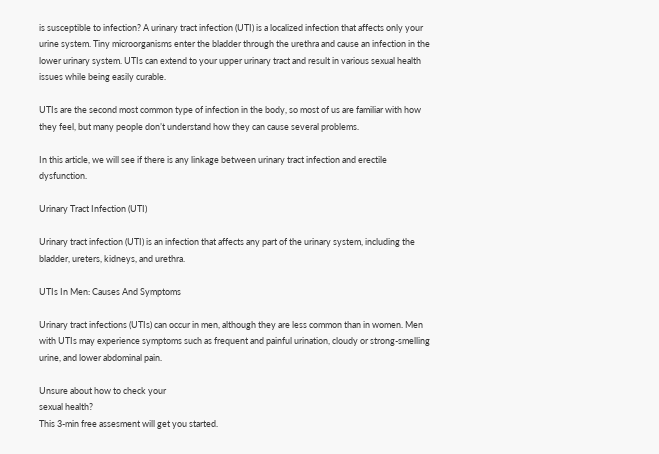is susceptible to infection? A urinary tract infection (UTI) is a localized infection that affects only your urine system. Tiny microorganisms enter the bladder through the urethra and cause an infection in the lower urinary system. UTIs can extend to your upper urinary tract and result in various sexual health issues while being easily curable.

UTIs are the second most common type of infection in the body, so most of us are familiar with how they feel, but many people don’t understand how they can cause several problems.

In this article, we will see if there is any linkage between urinary tract infection and erectile dysfunction.

Urinary Tract Infection (UTI)

Urinary tract infection (UTI) is an infection that affects any part of the urinary system, including the bladder, ureters, kidneys, and urethra.

UTIs In Men: Causes And Symptoms

Urinary tract infections (UTIs) can occur in men, although they are less common than in women. Men with UTIs may experience symptoms such as frequent and painful urination, cloudy or strong-smelling urine, and lower abdominal pain.

Unsure about how to check your
sexual health?
This 3-min free assesment will get you started.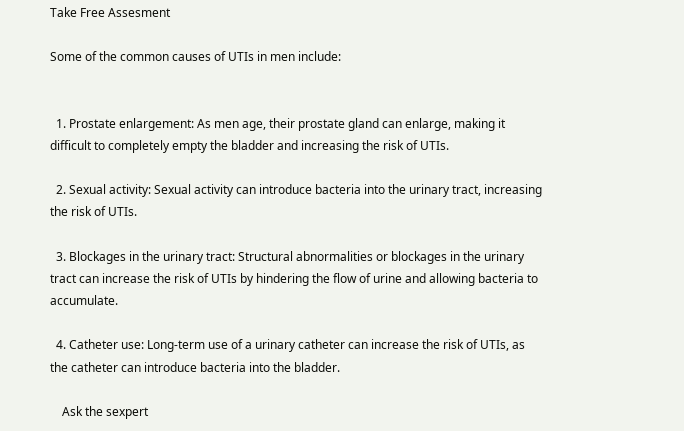Take Free Assesment

Some of the common causes of UTIs in men include:


  1. Prostate enlargement: As men age, their prostate gland can enlarge, making it difficult to completely empty the bladder and increasing the risk of UTIs.

  2. Sexual activity: Sexual activity can introduce bacteria into the urinary tract, increasing the risk of UTIs.

  3. Blockages in the urinary tract: Structural abnormalities or blockages in the urinary tract can increase the risk of UTIs by hindering the flow of urine and allowing bacteria to accumulate.

  4. Catheter use: Long-term use of a urinary catheter can increase the risk of UTIs, as the catheter can introduce bacteria into the bladder.

    Ask the sexpert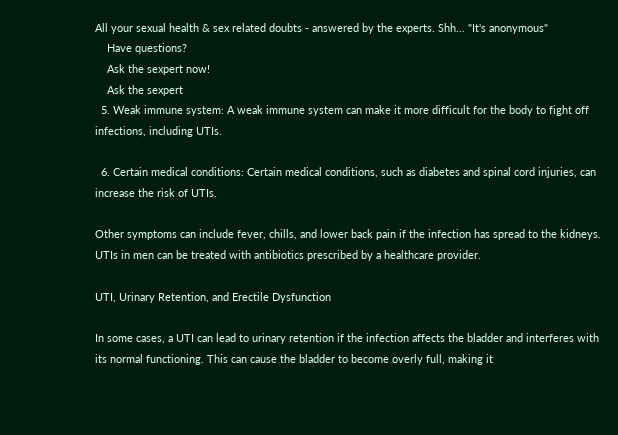All your sexual health & sex related doubts - answered by the experts. Shh... "It's anonymous"
    Have questions?
    Ask the sexpert now!
    Ask the sexpert
  5. Weak immune system: A weak immune system can make it more difficult for the body to fight off infections, including UTIs.

  6. Certain medical conditions: Certain medical conditions, such as diabetes and spinal cord injuries, can increase the risk of UTIs.

Other symptoms can include fever, chills, and lower back pain if the infection has spread to the kidneys. UTIs in men can be treated with antibiotics prescribed by a healthcare provider.

UTI, Urinary Retention, and Erectile Dysfunction

In some cases, a UTI can lead to urinary retention if the infection affects the bladder and interferes with its normal functioning. This can cause the bladder to become overly full, making it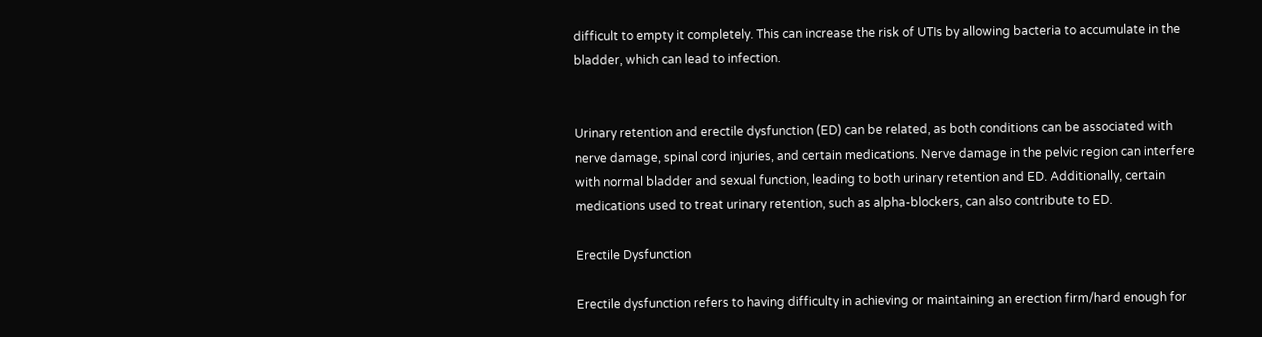difficult to empty it completely. This can increase the risk of UTIs by allowing bacteria to accumulate in the bladder, which can lead to infection.


Urinary retention and erectile dysfunction (ED) can be related, as both conditions can be associated with nerve damage, spinal cord injuries, and certain medications. Nerve damage in the pelvic region can interfere with normal bladder and sexual function, leading to both urinary retention and ED. Additionally, certain medications used to treat urinary retention, such as alpha-blockers, can also contribute to ED.

Erectile Dysfunction

Erectile dysfunction refers to having difficulty in achieving or maintaining an erection firm/hard enough for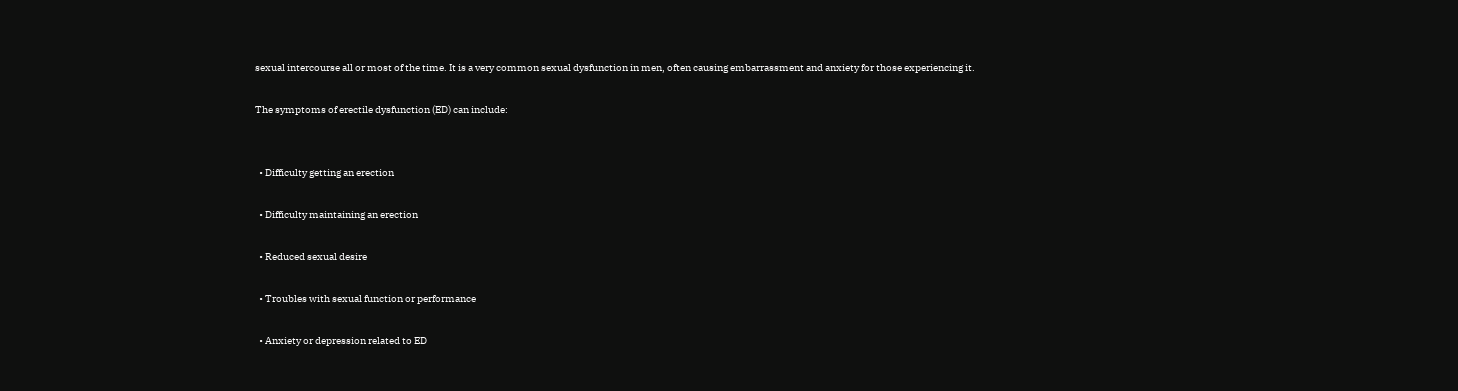sexual intercourse all or most of the time. It is a very common sexual dysfunction in men, often causing embarrassment and anxiety for those experiencing it.

The symptoms of erectile dysfunction (ED) can include:


  • Difficulty getting an erection

  • Difficulty maintaining an erection

  • Reduced sexual desire

  • Troubles with sexual function or performance

  • Anxiety or depression related to ED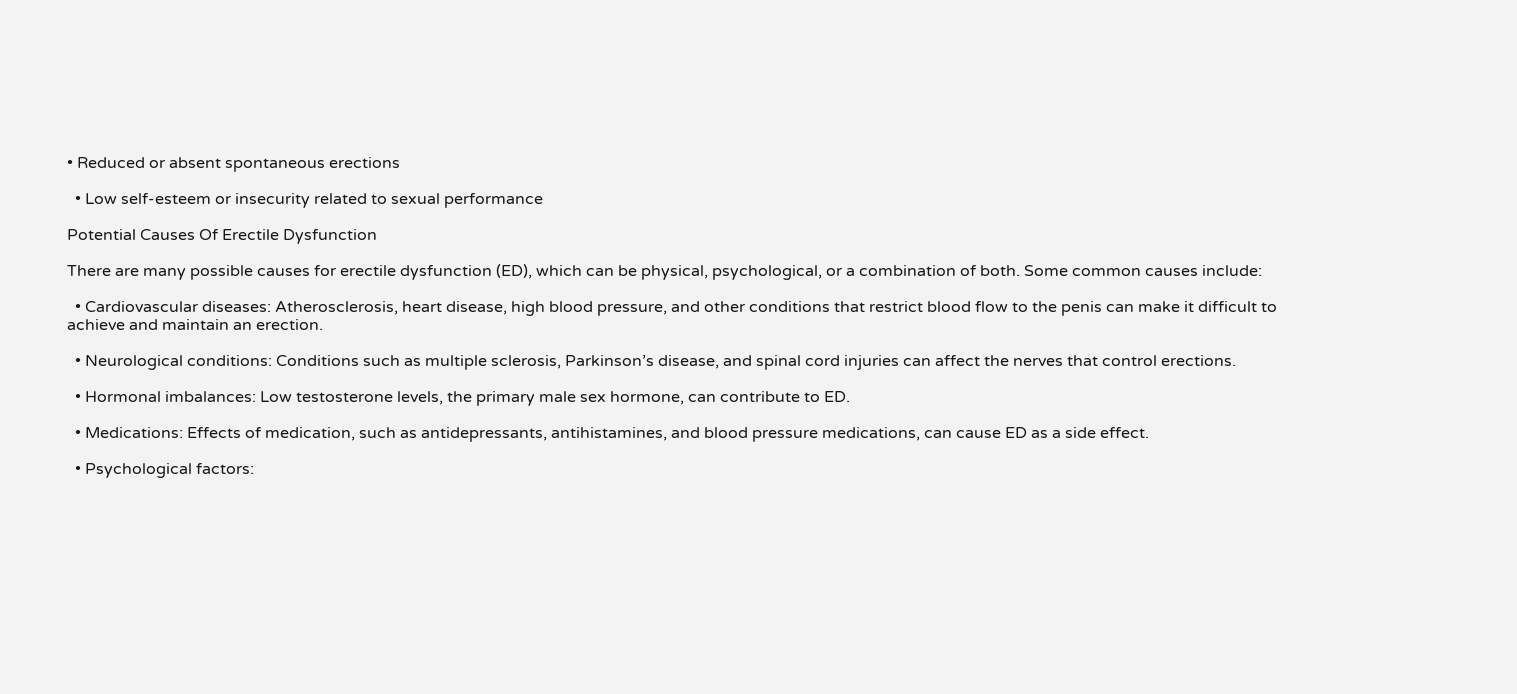• Reduced or absent spontaneous erections

  • Low self-esteem or insecurity related to sexual performance

Potential Causes Of Erectile Dysfunction

There are many possible causes for erectile dysfunction (ED), which can be physical, psychological, or a combination of both. Some common causes include:

  • Cardiovascular diseases: Atherosclerosis, heart disease, high blood pressure, and other conditions that restrict blood flow to the penis can make it difficult to achieve and maintain an erection.

  • Neurological conditions: Conditions such as multiple sclerosis, Parkinson’s disease, and spinal cord injuries can affect the nerves that control erections.

  • Hormonal imbalances: Low testosterone levels, the primary male sex hormone, can contribute to ED.

  • Medications: Effects of medication, such as antidepressants, antihistamines, and blood pressure medications, can cause ED as a side effect.

  • Psychological factors: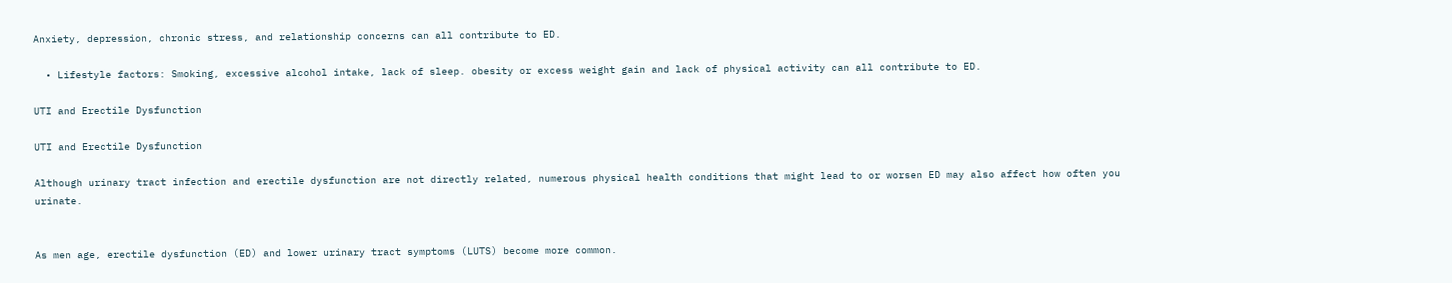Anxiety, depression, chronic stress, and relationship concerns can all contribute to ED.

  • Lifestyle factors: Smoking, excessive alcohol intake, lack of sleep. obesity or excess weight gain and lack of physical activity can all contribute to ED.

UTI and Erectile Dysfunction

UTI and Erectile Dysfunction

Although urinary tract infection and erectile dysfunction are not directly related, numerous physical health conditions that might lead to or worsen ED may also affect how often you urinate.


As men age, erectile dysfunction (ED) and lower urinary tract symptoms (LUTS) become more common.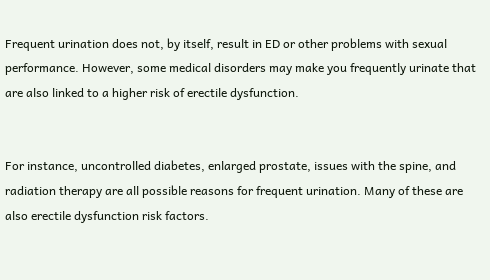Frequent urination does not, by itself, result in ED or other problems with sexual
performance. However, some medical disorders may make you frequently urinate that are also linked to a higher risk of erectile dysfunction.


For instance, uncontrolled diabetes, enlarged prostate, issues with the spine, and radiation therapy are all possible reasons for frequent urination. Many of these are also erectile dysfunction risk factors.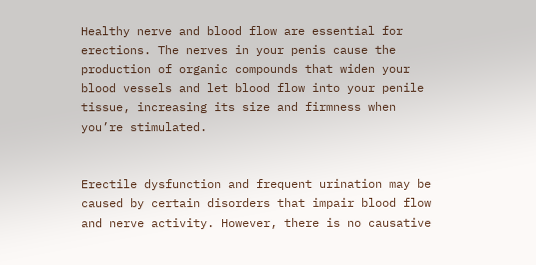Healthy nerve and blood flow are essential for erections. The nerves in your penis cause the production of organic compounds that widen your blood vessels and let blood flow into your penile tissue, increasing its size and firmness when you’re stimulated.


Erectile dysfunction and frequent urination may be caused by certain disorders that impair blood flow and nerve activity. However, there is no causative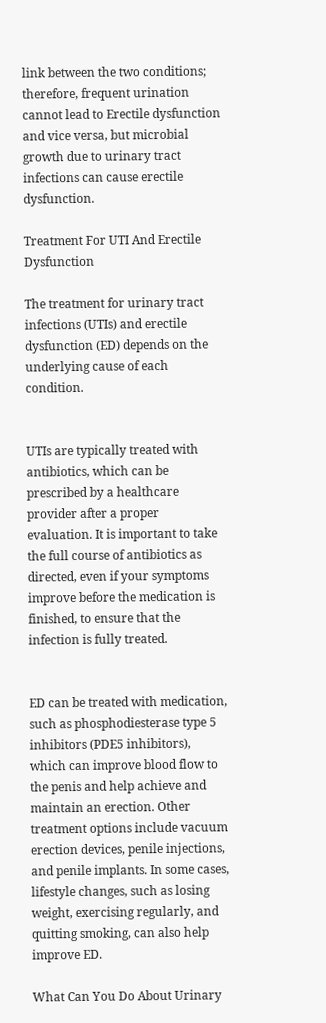link between the two conditions; therefore, frequent urination cannot lead to Erectile dysfunction and vice versa, but microbial growth due to urinary tract infections can cause erectile dysfunction.

Treatment For UTI And Erectile Dysfunction

The treatment for urinary tract infections (UTIs) and erectile dysfunction (ED) depends on the underlying cause of each condition.


UTIs are typically treated with antibiotics, which can be prescribed by a healthcare provider after a proper evaluation. It is important to take the full course of antibiotics as directed, even if your symptoms improve before the medication is finished, to ensure that the infection is fully treated.


ED can be treated with medication, such as phosphodiesterase type 5 inhibitors (PDE5 inhibitors), which can improve blood flow to the penis and help achieve and maintain an erection. Other treatment options include vacuum erection devices, penile injections, and penile implants. In some cases, lifestyle changes, such as losing weight, exercising regularly, and quitting smoking, can also help improve ED.

What Can You Do About Urinary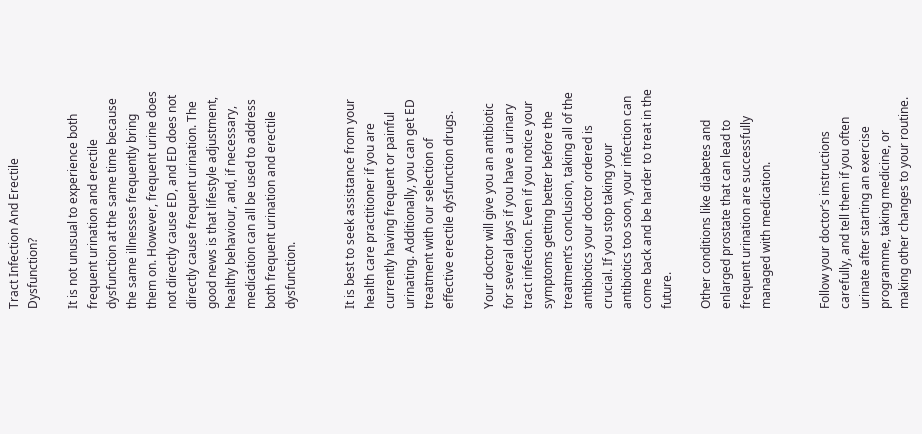Tract Infection And Erectile Dysfunction?

It is not unusual to experience both frequent urination and erectile dysfunction at the same time because the same illnesses frequently bring them on. However, frequent urine does not directly cause ED, and ED does not directly cause frequent urination. The good news is that lifestyle adjustment, healthy behaviour, and, if necessary, medication can all be used to address both frequent urination and erectile dysfunction.


It is best to seek assistance from your health care practitioner if you are currently having frequent or painful urinating. Additionally, you can get ED treatment with our selection of effective erectile dysfunction drugs.

Your doctor will give you an antibiotic for several days if you have a urinary tract infection. Even if you notice your symptoms getting better before the treatment’s conclusion, taking all of the antibiotics your doctor ordered is crucial. If you stop taking your antibiotics too soon, your infection can come back and be harder to treat in the future.

Other conditions like diabetes and enlarged prostate that can lead to frequent urination are successfully managed with medication.


Follow your doctor’s instructions carefully, and tell them if you often urinate after starting an exercise programme, taking medicine, or making other changes to your routine.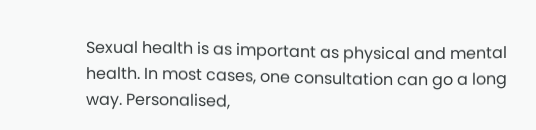Sexual health is as important as physical and mental health. In most cases, one consultation can go a long way. Personalised,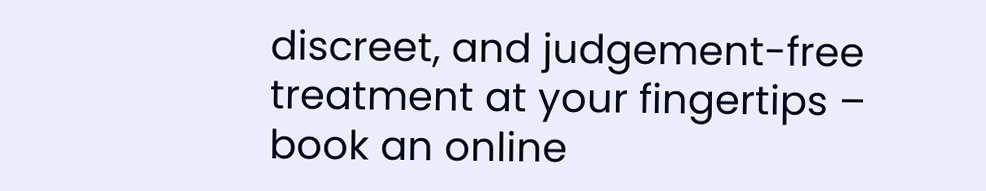discreet, and judgement-free treatment at your fingertips – book an online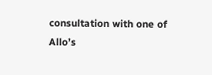consultation with one of Allo’s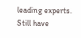leading experts.
Still have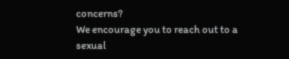concerns?
We encourage you to reach out to a sexual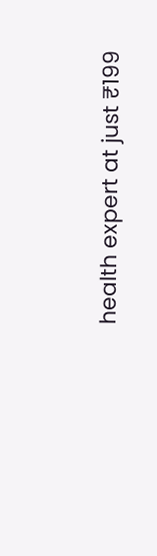health expert at just ₹199